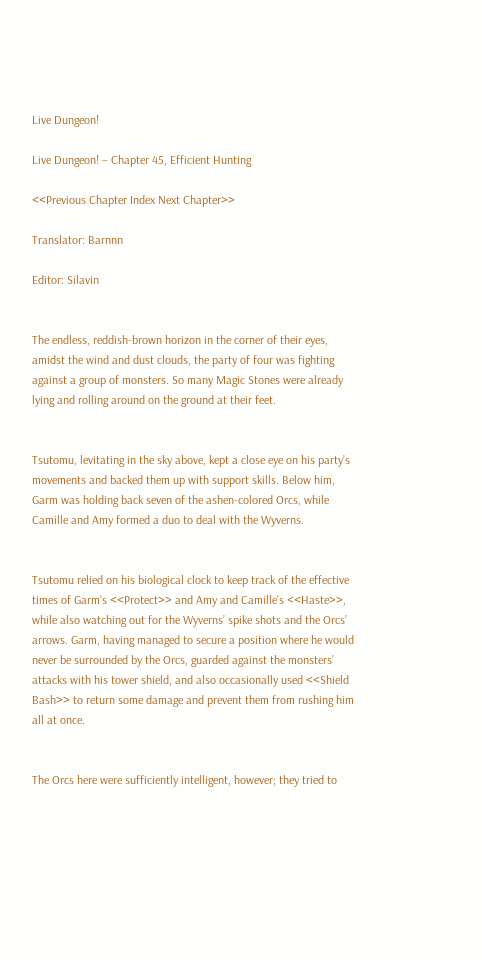Live Dungeon!

Live Dungeon! – Chapter 45, Efficient Hunting

<<Previous Chapter Index Next Chapter>>

Translator: Barnnn

Editor: Silavin


The endless, reddish-brown horizon in the corner of their eyes, amidst the wind and dust clouds, the party of four was fighting against a group of monsters. So many Magic Stones were already lying and rolling around on the ground at their feet.


Tsutomu, levitating in the sky above, kept a close eye on his party’s movements and backed them up with support skills. Below him, Garm was holding back seven of the ashen-colored Orcs, while Camille and Amy formed a duo to deal with the Wyverns.


Tsutomu relied on his biological clock to keep track of the effective times of Garm’s <<Protect>> and Amy and Camille’s <<Haste>>, while also watching out for the Wyverns’ spike shots and the Orcs’ arrows. Garm, having managed to secure a position where he would never be surrounded by the Orcs, guarded against the monsters’ attacks with his tower shield, and also occasionally used <<Shield Bash>> to return some damage and prevent them from rushing him all at once.


The Orcs here were sufficiently intelligent, however; they tried to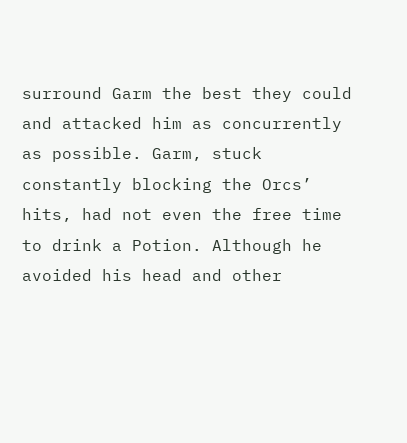surround Garm the best they could and attacked him as concurrently as possible. Garm, stuck constantly blocking the Orcs’ hits, had not even the free time to drink a Potion. Although he avoided his head and other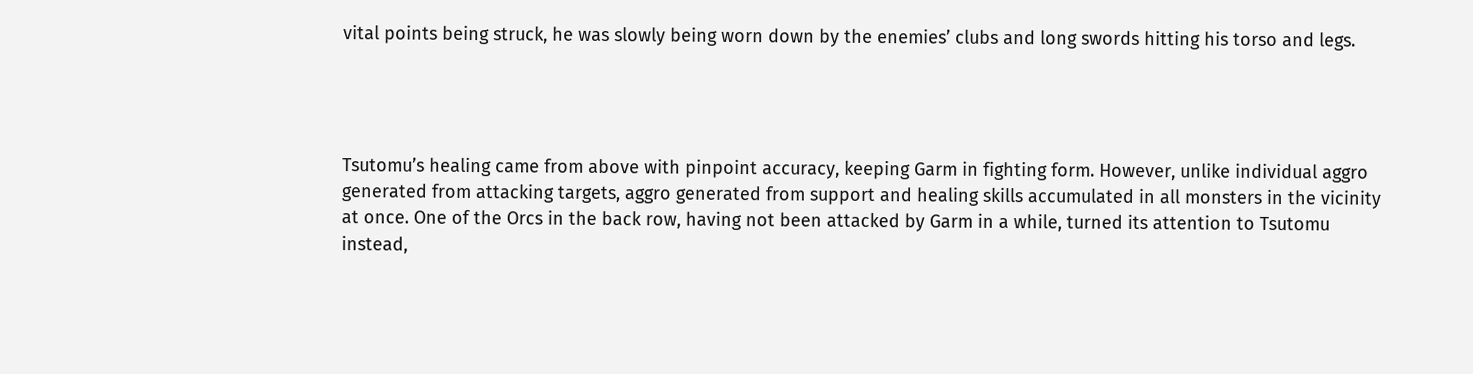vital points being struck, he was slowly being worn down by the enemies’ clubs and long swords hitting his torso and legs.




Tsutomu’s healing came from above with pinpoint accuracy, keeping Garm in fighting form. However, unlike individual aggro generated from attacking targets, aggro generated from support and healing skills accumulated in all monsters in the vicinity at once. One of the Orcs in the back row, having not been attacked by Garm in a while, turned its attention to Tsutomu instead,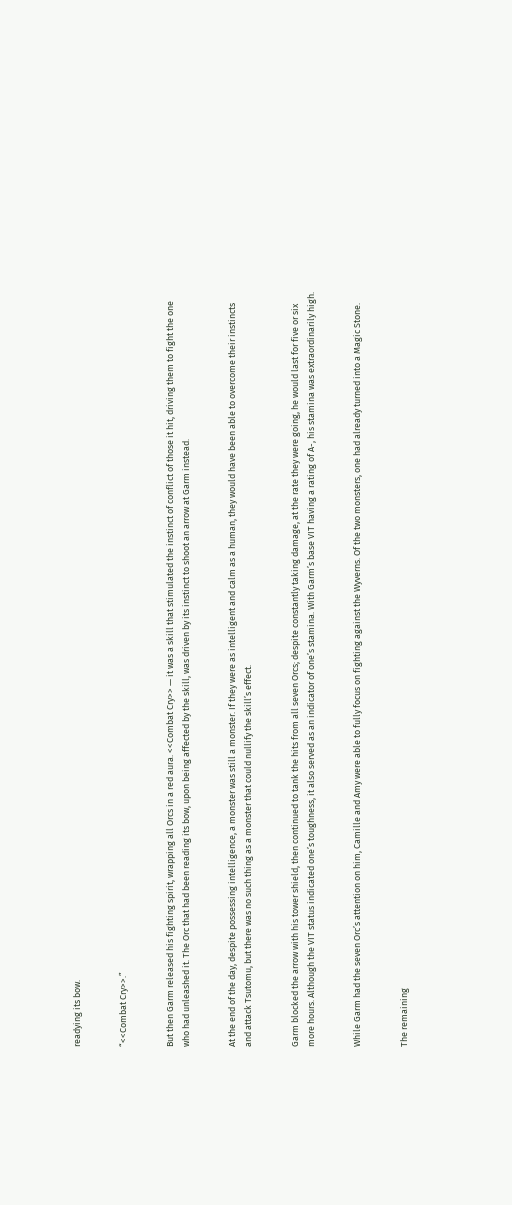readying its bow.


“<<Combat Cry>>.”


But then Garm released his fighting spirit, wrapping all Orcs in a red aura. <<Combat Cry>> — it was a skill that stimulated the instinct of conflict of those it hit, driving them to fight the one who had unleashed it. The Orc that had been reading its bow, upon being affected by the skill, was driven by its instinct to shoot an arrow at Garm instead.


At the end of the day, despite possessing intelligence, a monster was still a monster. If they were as intelligent and calm as a human, they would have been able to overcome their instincts and attack Tsutomu, but there was no such thing as a monster that could nullify the skill’s effect.


Garm blocked the arrow with his tower shield, then continued to tank the hits from all seven Orcs; despite constantly taking damage, at the rate they were going, he would last for five or six more hours. Although the VIT status indicated one’s toughness, it also served as an indicator of one’s stamina. With Garm’s base VIT having a rating of A-, his stamina was extraordinarily high.


While Garm had the seven Orc’s attention on him, Camille and Amy were able to fully focus on fighting against the Wyverns. Of the two monsters, one had already turned into a Magic Stone.


The remaining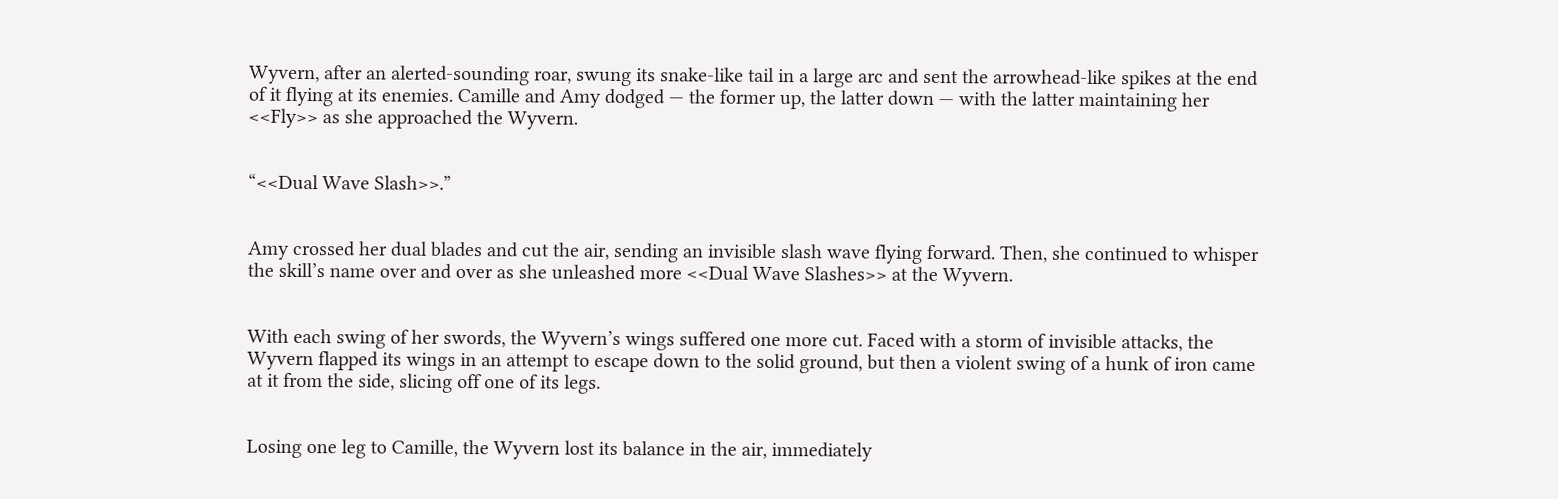Wyvern, after an alerted-sounding roar, swung its snake-like tail in a large arc and sent the arrowhead-like spikes at the end of it flying at its enemies. Camille and Amy dodged — the former up, the latter down — with the latter maintaining her <<Fly>> as she approached the Wyvern.


“<<Dual Wave Slash>>.”


Amy crossed her dual blades and cut the air, sending an invisible slash wave flying forward. Then, she continued to whisper the skill’s name over and over as she unleashed more <<Dual Wave Slashes>> at the Wyvern.


With each swing of her swords, the Wyvern’s wings suffered one more cut. Faced with a storm of invisible attacks, the Wyvern flapped its wings in an attempt to escape down to the solid ground, but then a violent swing of a hunk of iron came at it from the side, slicing off one of its legs.


Losing one leg to Camille, the Wyvern lost its balance in the air, immediately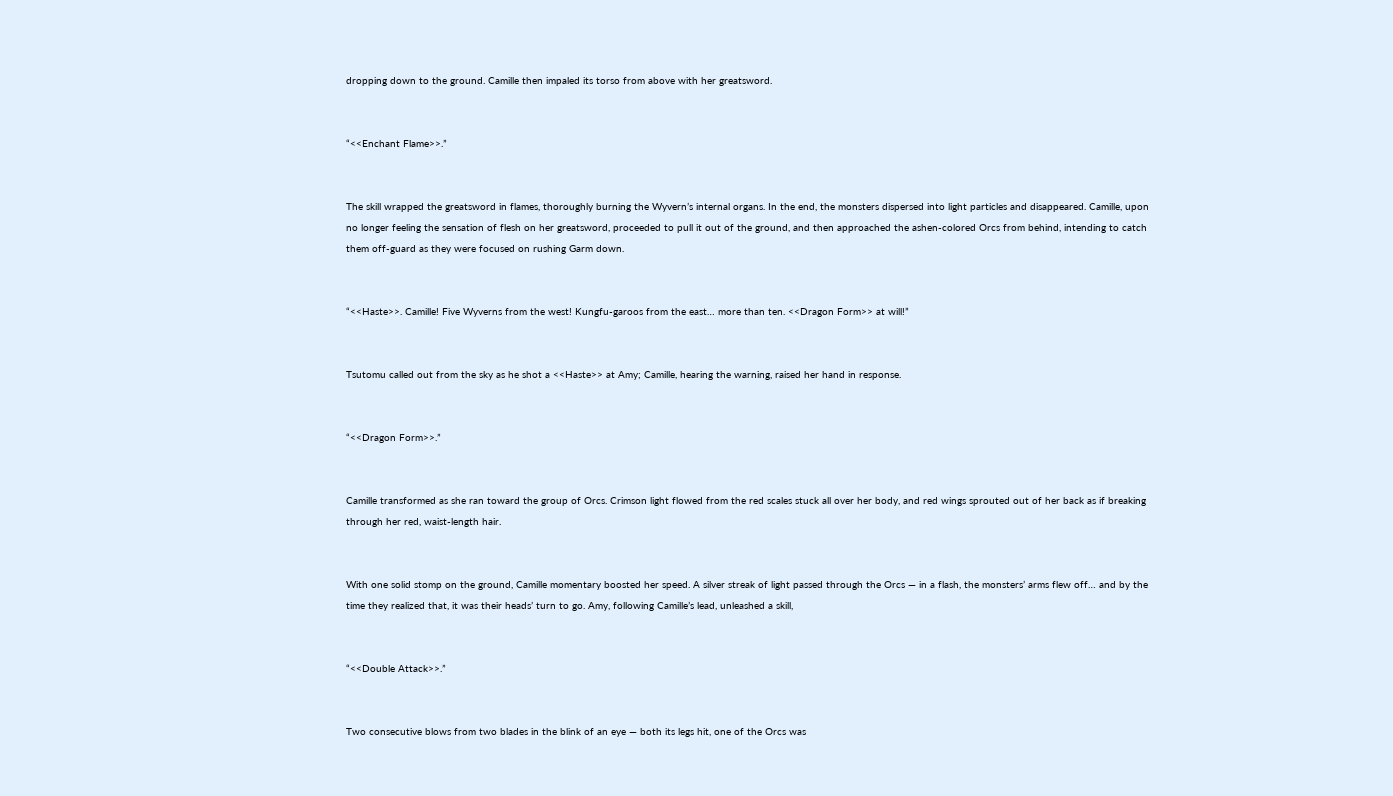dropping down to the ground. Camille then impaled its torso from above with her greatsword.


“<<Enchant Flame>>.”


The skill wrapped the greatsword in flames, thoroughly burning the Wyvern’s internal organs. In the end, the monsters dispersed into light particles and disappeared. Camille, upon no longer feeling the sensation of flesh on her greatsword, proceeded to pull it out of the ground, and then approached the ashen-colored Orcs from behind, intending to catch them off-guard as they were focused on rushing Garm down.


“<<Haste>>. Camille! Five Wyverns from the west! Kungfu-garoos from the east… more than ten. <<Dragon Form>> at will!”


Tsutomu called out from the sky as he shot a <<Haste>> at Amy; Camille, hearing the warning, raised her hand in response.


“<<Dragon Form>>.”


Camille transformed as she ran toward the group of Orcs. Crimson light flowed from the red scales stuck all over her body, and red wings sprouted out of her back as if breaking through her red, waist-length hair.


With one solid stomp on the ground, Camille momentary boosted her speed. A silver streak of light passed through the Orcs — in a flash, the monsters’ arms flew off… and by the time they realized that, it was their heads’ turn to go. Amy, following Camille’s lead, unleashed a skill,


“<<Double Attack>>.”


Two consecutive blows from two blades in the blink of an eye — both its legs hit, one of the Orcs was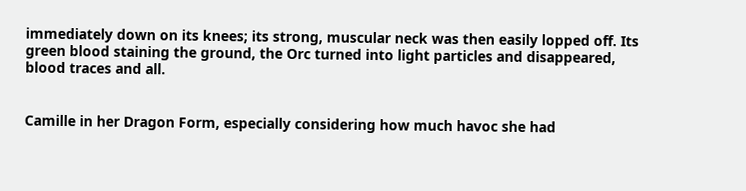immediately down on its knees; its strong, muscular neck was then easily lopped off. Its green blood staining the ground, the Orc turned into light particles and disappeared, blood traces and all.


Camille in her Dragon Form, especially considering how much havoc she had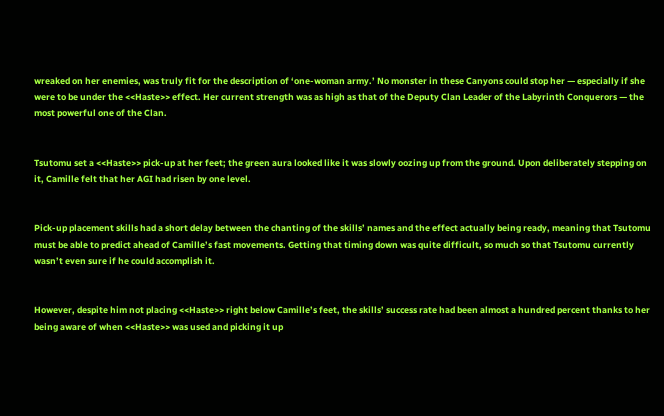wreaked on her enemies, was truly fit for the description of ‘one-woman army.’ No monster in these Canyons could stop her — especially if she were to be under the <<Haste>> effect. Her current strength was as high as that of the Deputy Clan Leader of the Labyrinth Conquerors — the most powerful one of the Clan.


Tsutomu set a <<Haste>> pick-up at her feet; the green aura looked like it was slowly oozing up from the ground. Upon deliberately stepping on it, Camille felt that her AGI had risen by one level.


Pick-up placement skills had a short delay between the chanting of the skills’ names and the effect actually being ready, meaning that Tsutomu must be able to predict ahead of Camille’s fast movements. Getting that timing down was quite difficult, so much so that Tsutomu currently wasn’t even sure if he could accomplish it.


However, despite him not placing <<Haste>> right below Camille’s feet, the skills’ success rate had been almost a hundred percent thanks to her being aware of when <<Haste>> was used and picking it up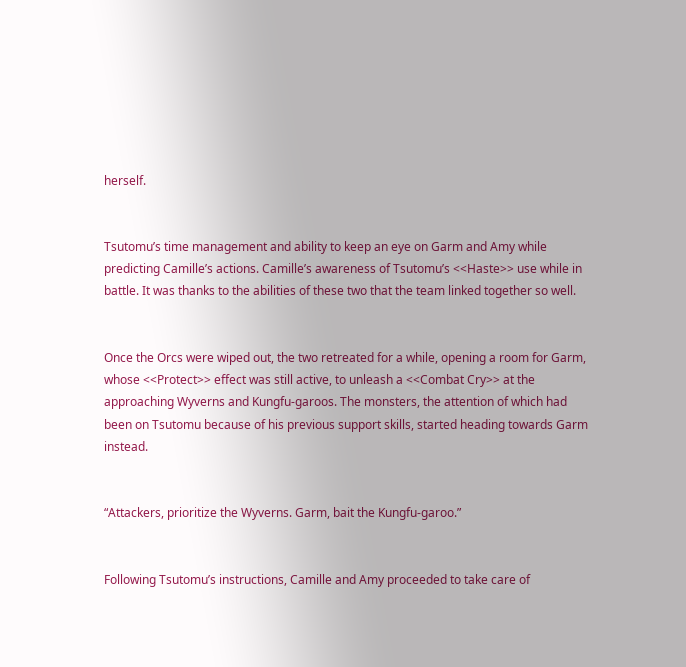herself.


Tsutomu’s time management and ability to keep an eye on Garm and Amy while predicting Camille’s actions. Camille’s awareness of Tsutomu’s <<Haste>> use while in battle. It was thanks to the abilities of these two that the team linked together so well.


Once the Orcs were wiped out, the two retreated for a while, opening a room for Garm, whose <<Protect>> effect was still active, to unleash a <<Combat Cry>> at the approaching Wyverns and Kungfu-garoos. The monsters, the attention of which had been on Tsutomu because of his previous support skills, started heading towards Garm instead.


“Attackers, prioritize the Wyverns. Garm, bait the Kungfu-garoo.”


Following Tsutomu’s instructions, Camille and Amy proceeded to take care of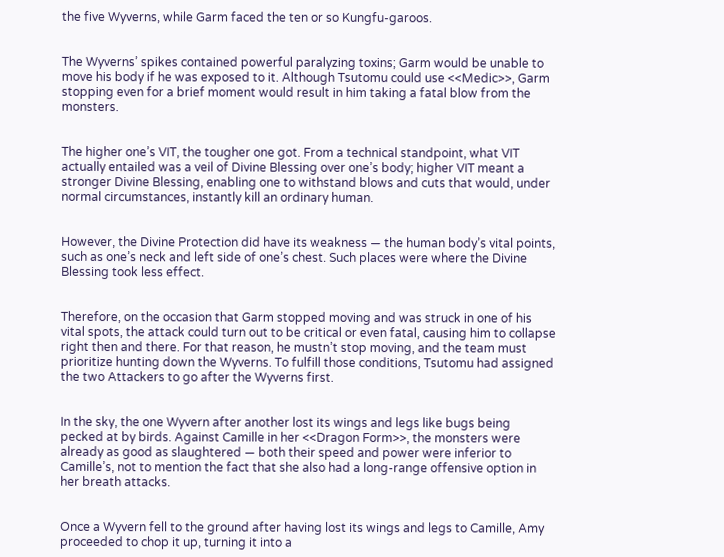the five Wyverns, while Garm faced the ten or so Kungfu-garoos.


The Wyverns’ spikes contained powerful paralyzing toxins; Garm would be unable to move his body if he was exposed to it. Although Tsutomu could use <<Medic>>, Garm stopping even for a brief moment would result in him taking a fatal blow from the monsters.


The higher one’s VIT, the tougher one got. From a technical standpoint, what VIT actually entailed was a veil of Divine Blessing over one’s body; higher VIT meant a stronger Divine Blessing, enabling one to withstand blows and cuts that would, under normal circumstances, instantly kill an ordinary human.


However, the Divine Protection did have its weakness — the human body’s vital points, such as one’s neck and left side of one’s chest. Such places were where the Divine Blessing took less effect.


Therefore, on the occasion that Garm stopped moving and was struck in one of his vital spots, the attack could turn out to be critical or even fatal, causing him to collapse right then and there. For that reason, he mustn’t stop moving, and the team must prioritize hunting down the Wyverns. To fulfill those conditions, Tsutomu had assigned the two Attackers to go after the Wyverns first.


In the sky, the one Wyvern after another lost its wings and legs like bugs being pecked at by birds. Against Camille in her <<Dragon Form>>, the monsters were already as good as slaughtered — both their speed and power were inferior to Camille’s, not to mention the fact that she also had a long-range offensive option in her breath attacks.


Once a Wyvern fell to the ground after having lost its wings and legs to Camille, Amy proceeded to chop it up, turning it into a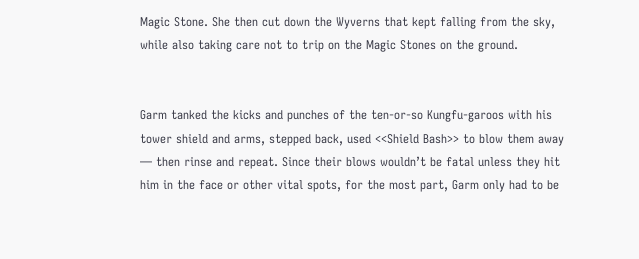Magic Stone. She then cut down the Wyverns that kept falling from the sky, while also taking care not to trip on the Magic Stones on the ground.


Garm tanked the kicks and punches of the ten-or-so Kungfu-garoos with his tower shield and arms, stepped back, used <<Shield Bash>> to blow them away — then rinse and repeat. Since their blows wouldn’t be fatal unless they hit him in the face or other vital spots, for the most part, Garm only had to be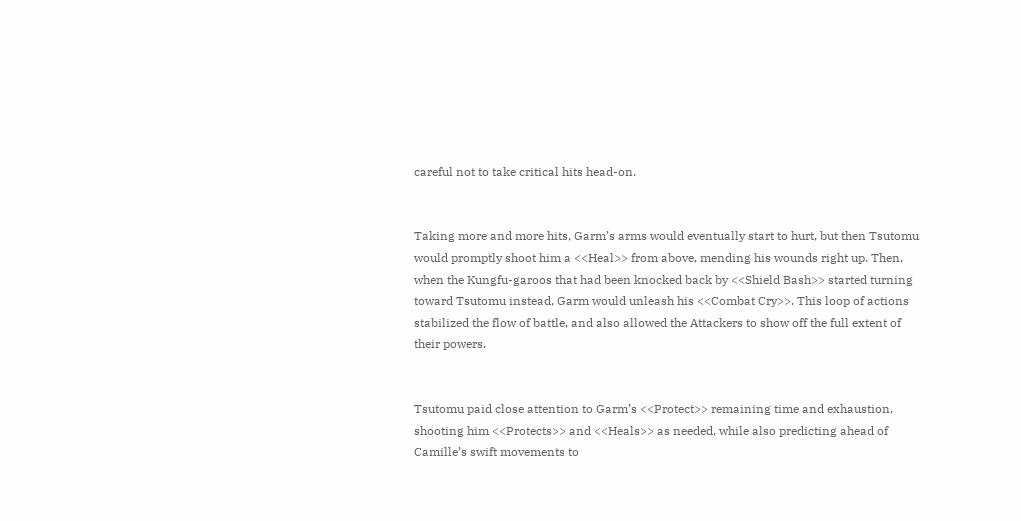careful not to take critical hits head-on.


Taking more and more hits, Garm’s arms would eventually start to hurt, but then Tsutomu would promptly shoot him a <<Heal>> from above, mending his wounds right up. Then, when the Kungfu-garoos that had been knocked back by <<Shield Bash>> started turning toward Tsutomu instead, Garm would unleash his <<Combat Cry>>. This loop of actions stabilized the flow of battle, and also allowed the Attackers to show off the full extent of their powers.


Tsutomu paid close attention to Garm’s <<Protect>> remaining time and exhaustion, shooting him <<Protects>> and <<Heals>> as needed, while also predicting ahead of Camille’s swift movements to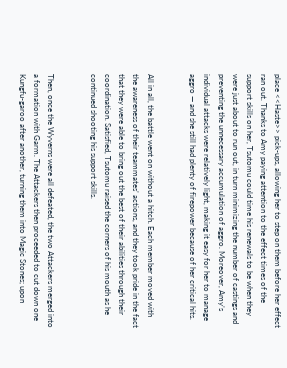place <<Haste>> pick-ups, allowing her to step on them before her effect ran out. Thanks to Amy paying attention to the effect times of the support skills on her, Tsutomu could time his renewals to be when they were just about to run out, in turn minimizing the number of castings and preventing the unnecessary accumulation of aggro. Moreover, Amy’s individual attacks were relatively light, making it easy for her to manage aggro — and she still had plenty of firepower because of her critical hits.


All in all, the battle went on without a hitch. Each member moved with the awareness of their teammates’ actions, and they took pride in the fact that they were able to bring out the best of their abilities through their coordination. Satisfied, Tsutomu raised the corners of his mouth as he continued shooting his support skills.


Then, once the Wyverns were all defeated, the two Attackers merged into a formation with Garm. The Attackers then proceeded to cut down one Kungfu-garoo after another, turning them into Magic Stones; upon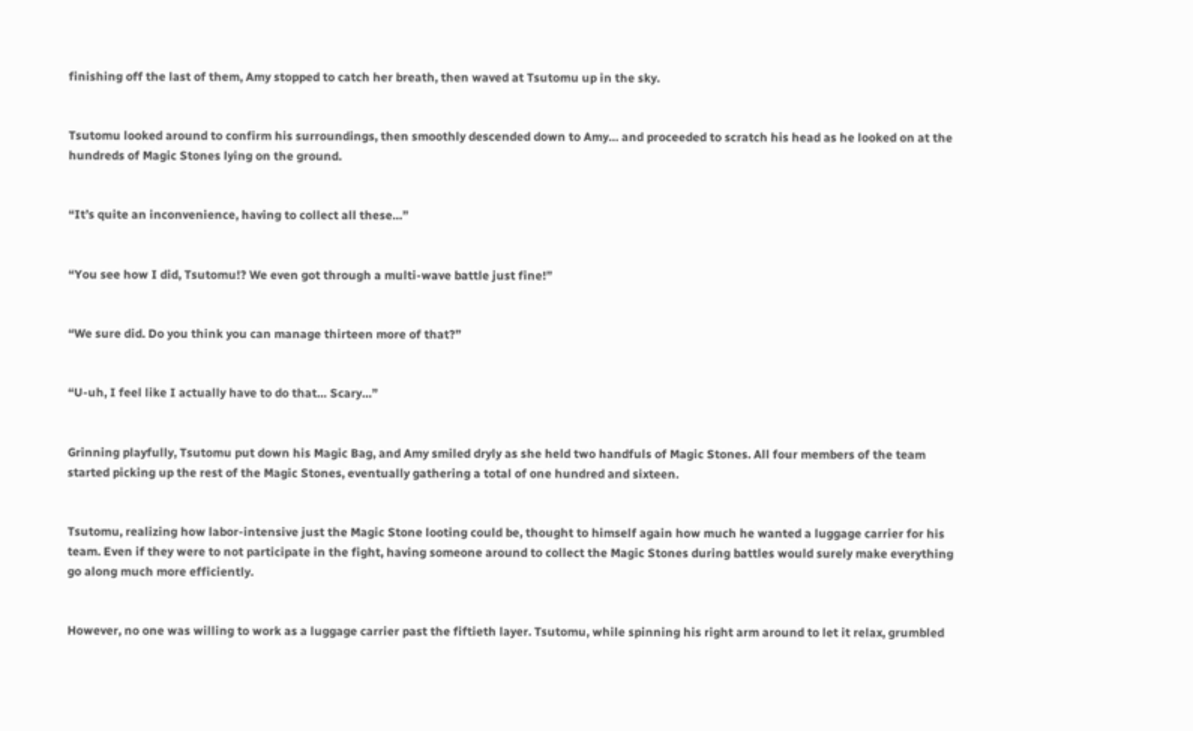finishing off the last of them, Amy stopped to catch her breath, then waved at Tsutomu up in the sky.


Tsutomu looked around to confirm his surroundings, then smoothly descended down to Amy… and proceeded to scratch his head as he looked on at the hundreds of Magic Stones lying on the ground.


“It’s quite an inconvenience, having to collect all these…”


“You see how I did, Tsutomu!? We even got through a multi-wave battle just fine!”


“We sure did. Do you think you can manage thirteen more of that?”


“U-uh, I feel like I actually have to do that… Scary…”


Grinning playfully, Tsutomu put down his Magic Bag, and Amy smiled dryly as she held two handfuls of Magic Stones. All four members of the team started picking up the rest of the Magic Stones, eventually gathering a total of one hundred and sixteen.


Tsutomu, realizing how labor-intensive just the Magic Stone looting could be, thought to himself again how much he wanted a luggage carrier for his team. Even if they were to not participate in the fight, having someone around to collect the Magic Stones during battles would surely make everything go along much more efficiently.


However, no one was willing to work as a luggage carrier past the fiftieth layer. Tsutomu, while spinning his right arm around to let it relax, grumbled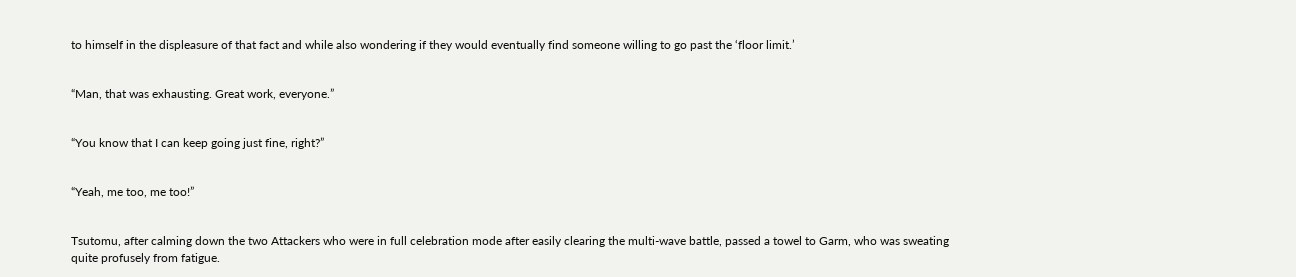to himself in the displeasure of that fact and while also wondering if they would eventually find someone willing to go past the ‘floor limit.’


“Man, that was exhausting. Great work, everyone.”


“You know that I can keep going just fine, right?”


“Yeah, me too, me too!”


Tsutomu, after calming down the two Attackers who were in full celebration mode after easily clearing the multi-wave battle, passed a towel to Garm, who was sweating quite profusely from fatigue.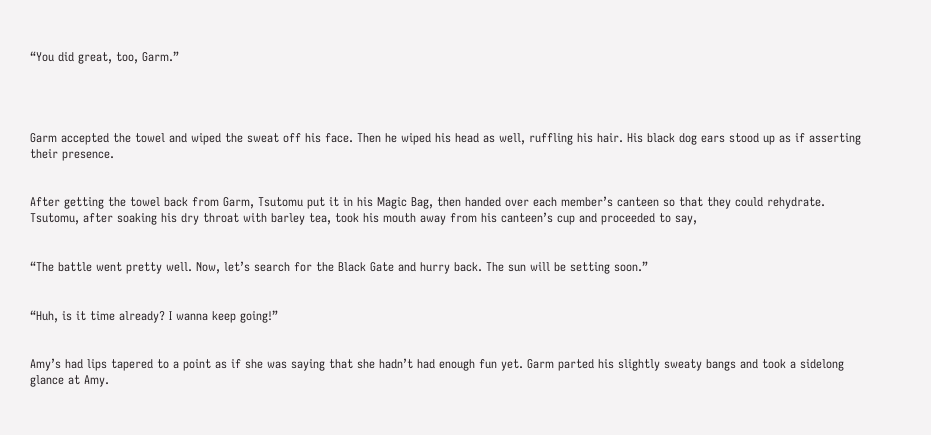“You did great, too, Garm.”




Garm accepted the towel and wiped the sweat off his face. Then he wiped his head as well, ruffling his hair. His black dog ears stood up as if asserting their presence.


After getting the towel back from Garm, Tsutomu put it in his Magic Bag, then handed over each member’s canteen so that they could rehydrate. Tsutomu, after soaking his dry throat with barley tea, took his mouth away from his canteen’s cup and proceeded to say,


“The battle went pretty well. Now, let’s search for the Black Gate and hurry back. The sun will be setting soon.”


“Huh, is it time already? I wanna keep going!”


Amy’s had lips tapered to a point as if she was saying that she hadn’t had enough fun yet. Garm parted his slightly sweaty bangs and took a sidelong glance at Amy.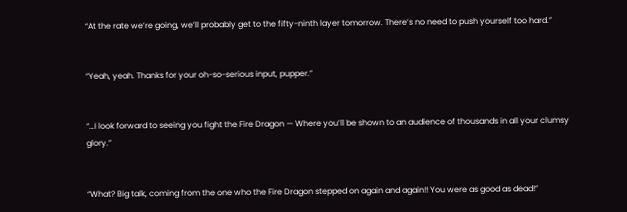“At the rate we’re going, we’ll probably get to the fifty-ninth layer tomorrow. There’s no need to push yourself too hard.”


“Yeah, yeah. Thanks for your oh-so-serious input, pupper.”


“…I look forward to seeing you fight the Fire Dragon — Where you’ll be shown to an audience of thousands in all your clumsy glory.”


“What? Big talk, coming from the one who the Fire Dragon stepped on again and again!! You were as good as dead!”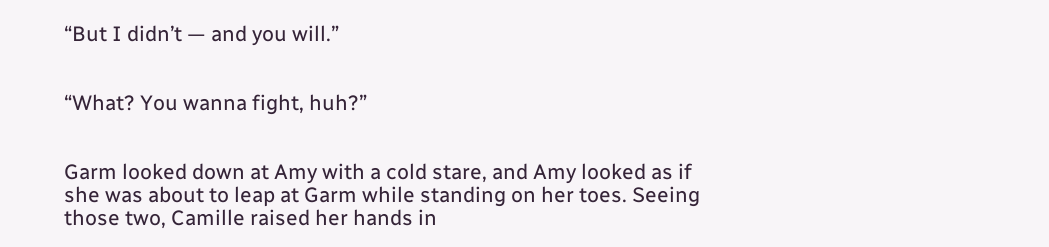“But I didn’t — and you will.”


“What? You wanna fight, huh?”


Garm looked down at Amy with a cold stare, and Amy looked as if she was about to leap at Garm while standing on her toes. Seeing those two, Camille raised her hands in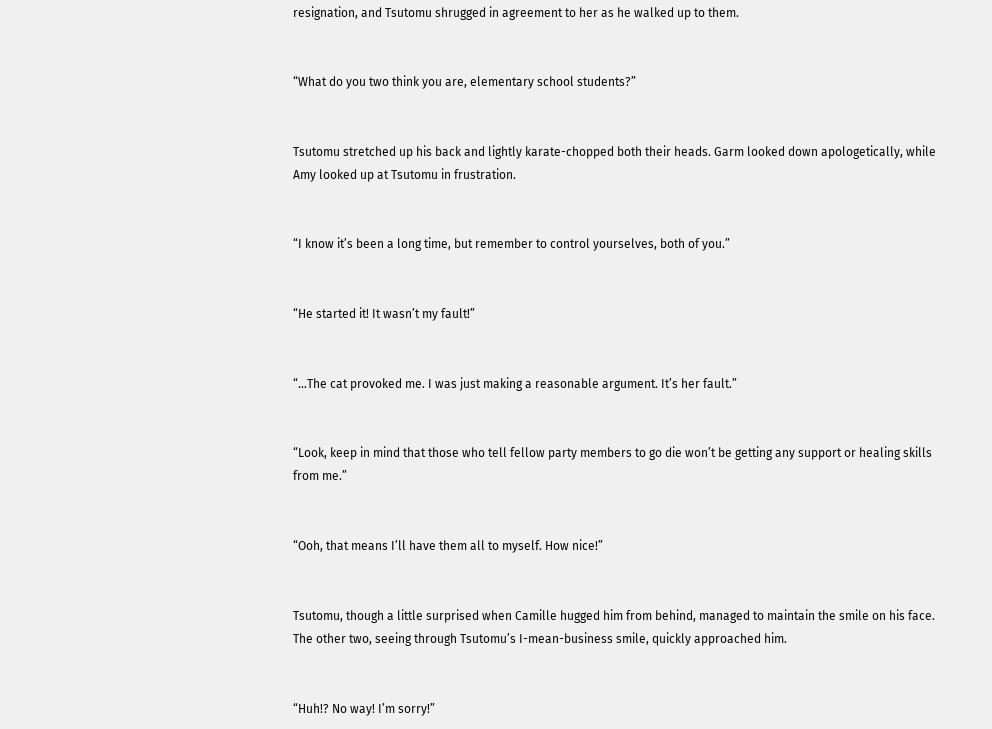resignation, and Tsutomu shrugged in agreement to her as he walked up to them.


“What do you two think you are, elementary school students?”


Tsutomu stretched up his back and lightly karate-chopped both their heads. Garm looked down apologetically, while Amy looked up at Tsutomu in frustration.


“I know it’s been a long time, but remember to control yourselves, both of you.”


“He started it! It wasn’t my fault!”


“…The cat provoked me. I was just making a reasonable argument. It’s her fault.”


“Look, keep in mind that those who tell fellow party members to go die won’t be getting any support or healing skills from me.”


“Ooh, that means I’ll have them all to myself. How nice!”


Tsutomu, though a little surprised when Camille hugged him from behind, managed to maintain the smile on his face. The other two, seeing through Tsutomu’s I-mean-business smile, quickly approached him.


“Huh!? No way! I’m sorry!”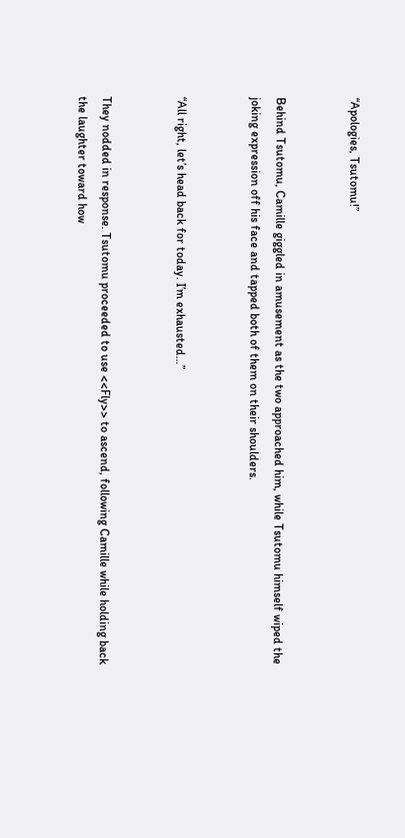“Apologies, Tsutomu!”


Behind Tsutomu, Camille giggled in amusement as the two approached him, while Tsutomu himself wiped the joking expression off his face and tapped both of them on their shoulders.


“All right, let’s head back for today. I’m exhausted…”


They nodded in response. Tsutomu proceeded to use <<Fly>> to ascend, following Camille while holding back the laughter toward how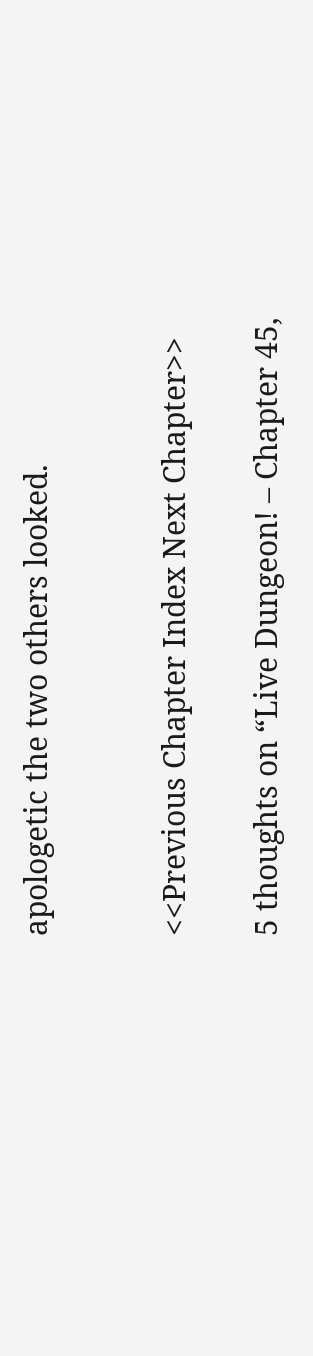apologetic the two others looked.


<<Previous Chapter Index Next Chapter>>

5 thoughts on “Live Dungeon! – Chapter 45,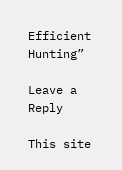Efficient Hunting”

Leave a Reply

This site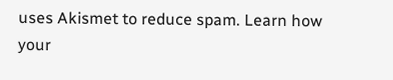uses Akismet to reduce spam. Learn how your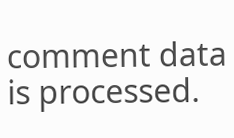comment data is processed.